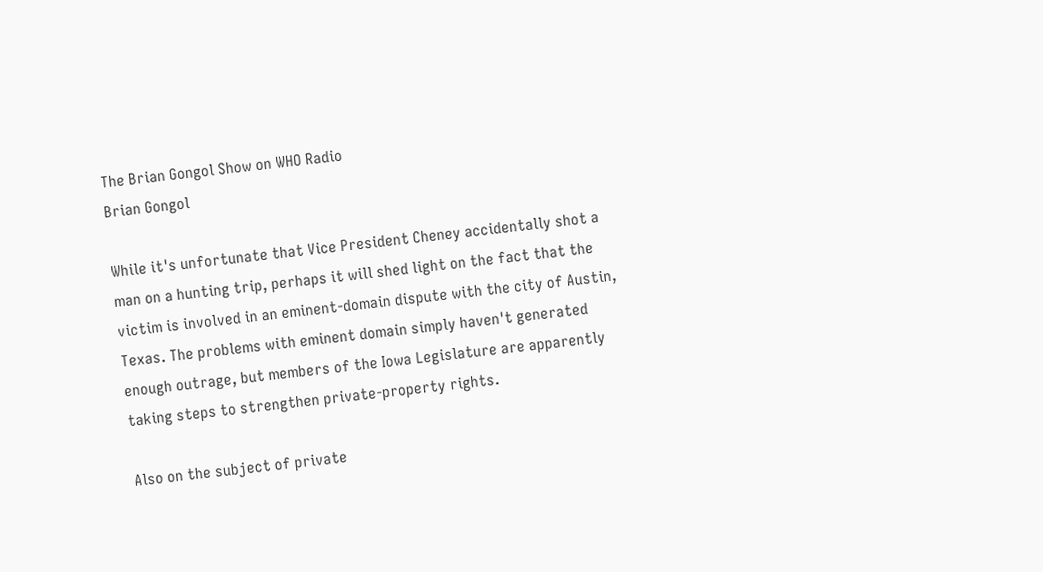The Brian Gongol Show on WHO Radio
Brian Gongol

While it's unfortunate that Vice President Cheney accidentally shot a man on a hunting trip, perhaps it will shed light on the fact that the victim is involved in an eminent-domain dispute with the city of Austin, Texas. The problems with eminent domain simply haven't generated enough outrage, but members of the Iowa Legislature are apparently taking steps to strengthen private-property rights.

Also on the subject of private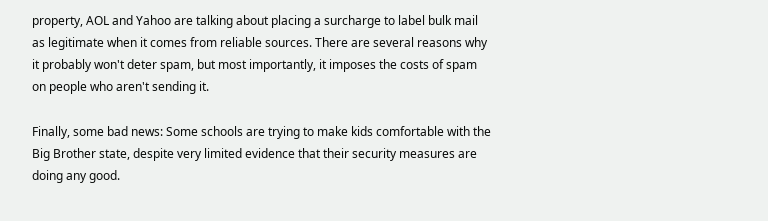property, AOL and Yahoo are talking about placing a surcharge to label bulk mail as legitimate when it comes from reliable sources. There are several reasons why it probably won't deter spam, but most importantly, it imposes the costs of spam on people who aren't sending it.

Finally, some bad news: Some schools are trying to make kids comfortable with the Big Brother state, despite very limited evidence that their security measures are doing any good.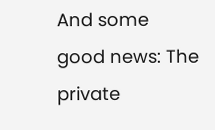And some good news: The private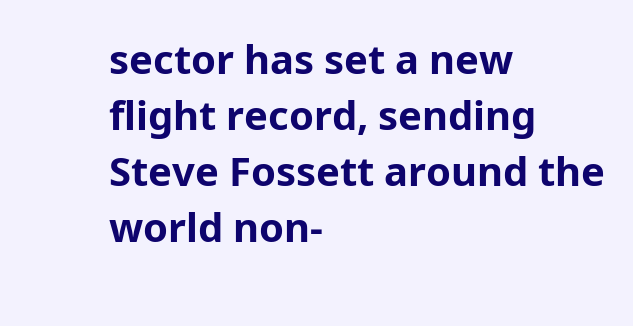sector has set a new flight record, sending Steve Fossett around the world non-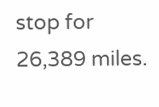stop for 26,389 miles.